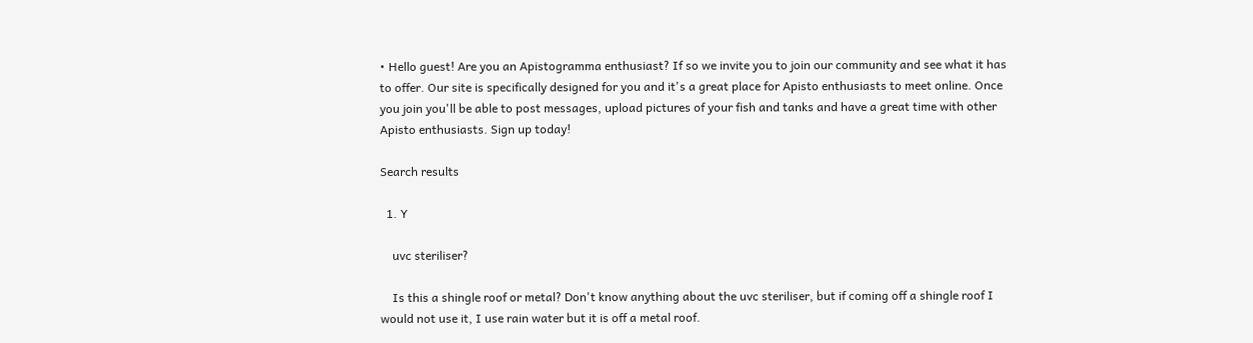• Hello guest! Are you an Apistogramma enthusiast? If so we invite you to join our community and see what it has to offer. Our site is specifically designed for you and it's a great place for Apisto enthusiasts to meet online. Once you join you'll be able to post messages, upload pictures of your fish and tanks and have a great time with other Apisto enthusiasts. Sign up today!

Search results

  1. Y

    uvc steriliser?

    Is this a shingle roof or metal? Don't know anything about the uvc steriliser, but if coming off a shingle roof I would not use it, I use rain water but it is off a metal roof.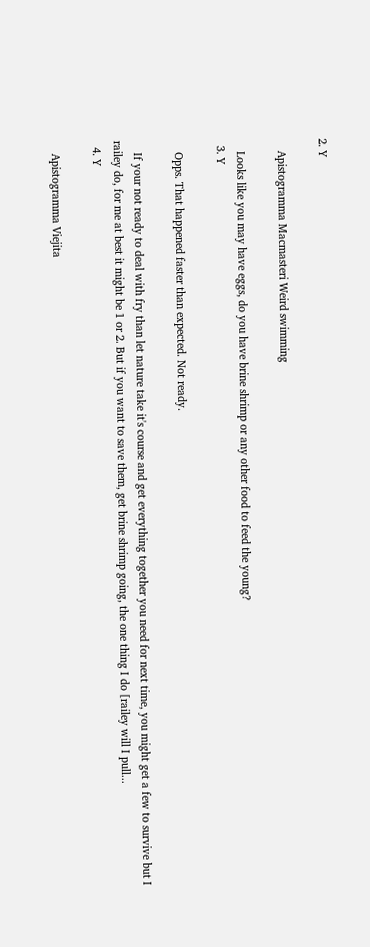2. Y

    Apistogramma Macmasteri Weird swimming

    Looks like you may have eggs, do you have brine shrimp or any other food to feed the young?
  3. Y

    Opps. That happened faster than expected. Not ready.

    If your not ready to deal with fry than let nature take it's course and get everything together you need for next time, you might get a few to survive but I railey do, for me at best it might be 1 or 2. But if you want to save them, get brine shrimp going, the one thing I do [railey will I pull...
  4. Y

    Apistogramma Viejita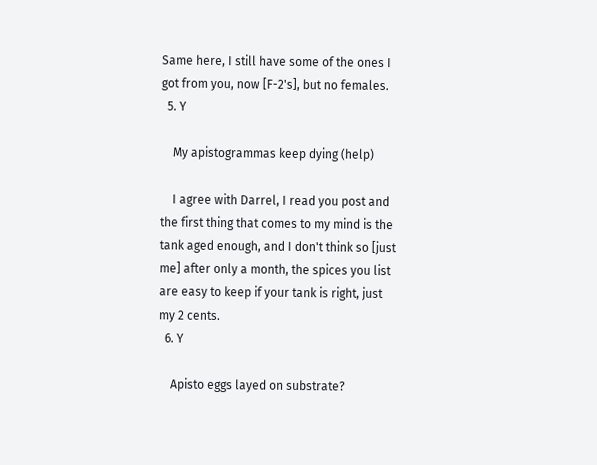Same here, I still have some of the ones I got from you, now [F-2's], but no females.
  5. Y

    My apistogrammas keep dying (help)

    I agree with Darrel, I read you post and the first thing that comes to my mind is the tank aged enough, and I don't think so [just me] after only a month, the spices you list are easy to keep if your tank is right, just my 2 cents.
  6. Y

    Apisto eggs layed on substrate?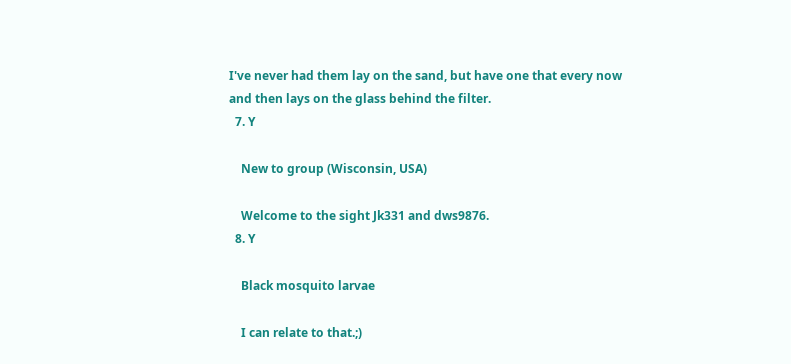I've never had them lay on the sand, but have one that every now and then lays on the glass behind the filter.
  7. Y

    New to group (Wisconsin, USA)

    Welcome to the sight Jk331 and dws9876.
  8. Y

    Black mosquito larvae

    I can relate to that.;)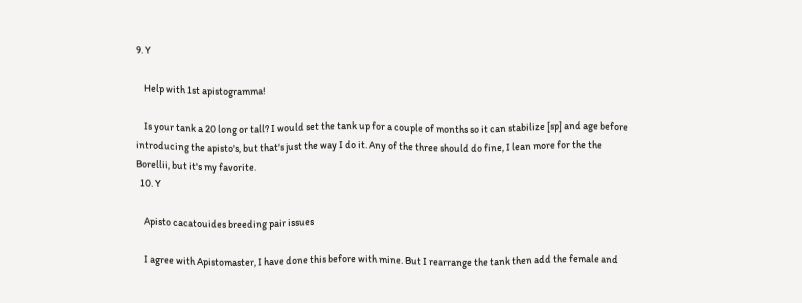9. Y

    Help with 1st apistogramma!

    Is your tank a 20 long or tall? I would set the tank up for a couple of months so it can stabilize [sp] and age before introducing the apisto's, but that's just the way I do it. Any of the three should do fine, I lean more for the the Borellii, but it's my favorite.
  10. Y

    Apisto cacatouides breeding pair issues

    I agree with Apistomaster, I have done this before with mine. But I rearrange the tank then add the female and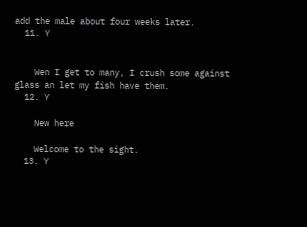add the male about four weeks later.
  11. Y


    Wen I get to many, I crush some against glass an let my fish have them.
  12. Y

    New here

    Welcome to the sight.
  13. Y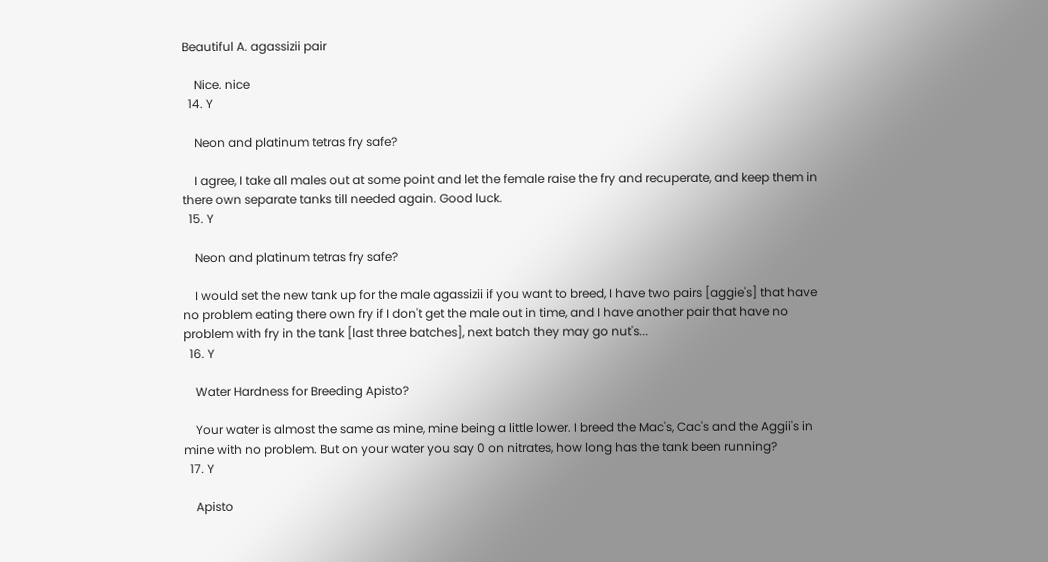Beautiful A. agassizii pair

    Nice. nice
  14. Y

    Neon and platinum tetras fry safe?

    I agree, I take all males out at some point and let the female raise the fry and recuperate, and keep them in there own separate tanks till needed again. Good luck.
  15. Y

    Neon and platinum tetras fry safe?

    I would set the new tank up for the male agassizii if you want to breed, I have two pairs [aggie's] that have no problem eating there own fry if I don't get the male out in time, and I have another pair that have no problem with fry in the tank [last three batches], next batch they may go nut's...
  16. Y

    Water Hardness for Breeding Apisto?

    Your water is almost the same as mine, mine being a little lower. I breed the Mac's, Cac's and the Aggii's in mine with no problem. But on your water you say 0 on nitrates, how long has the tank been running?
  17. Y

    Apisto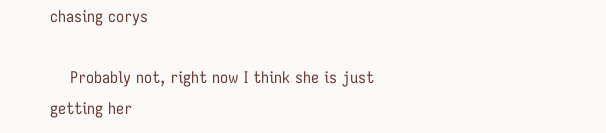chasing corys

    Probably not, right now I think she is just getting her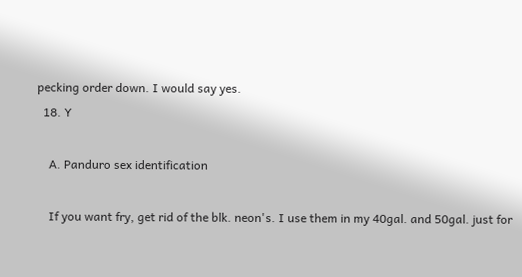pecking order down. I would say yes.
  18. Y

    A. Panduro sex identification

    If you want fry, get rid of the blk. neon's. I use them in my 40gal. and 50gal. just for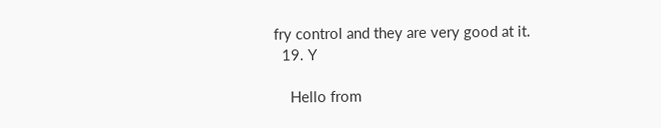fry control and they are very good at it.
  19. Y

    Hello from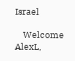Israel

    Welcome AlexL,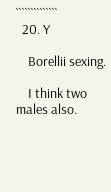``````````````
  20. Y

    Borellii sexing.

    I think two males also.